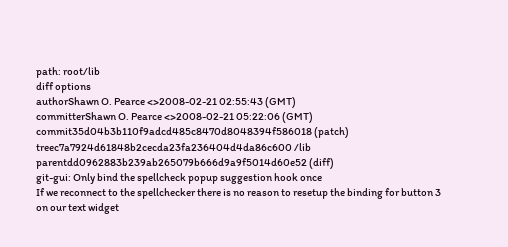path: root/lib
diff options
authorShawn O. Pearce <>2008-02-21 02:55:43 (GMT)
committerShawn O. Pearce <>2008-02-21 05:22:06 (GMT)
commit35d04b3b110f9adcd485c8470d8048394f586018 (patch)
treec7a7924d61848b2cecda23fa236404d4da86c600 /lib
parentdd0962883b239ab265079b666d9a9f5014d60e52 (diff)
git-gui: Only bind the spellcheck popup suggestion hook once
If we reconnect to the spellchecker there is no reason to resetup the binding for button 3 on our text widget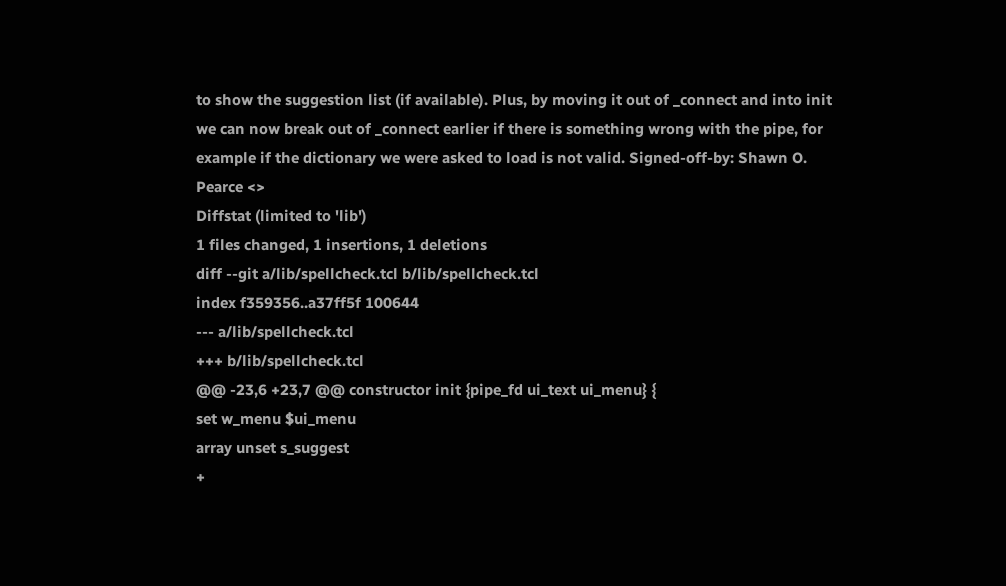to show the suggestion list (if available). Plus, by moving it out of _connect and into init we can now break out of _connect earlier if there is something wrong with the pipe, for example if the dictionary we were asked to load is not valid. Signed-off-by: Shawn O. Pearce <>
Diffstat (limited to 'lib')
1 files changed, 1 insertions, 1 deletions
diff --git a/lib/spellcheck.tcl b/lib/spellcheck.tcl
index f359356..a37ff5f 100644
--- a/lib/spellcheck.tcl
+++ b/lib/spellcheck.tcl
@@ -23,6 +23,7 @@ constructor init {pipe_fd ui_text ui_menu} {
set w_menu $ui_menu
array unset s_suggest
+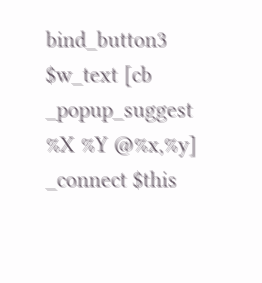bind_button3 $w_text [cb _popup_suggest %X %Y @%x,%y]
_connect $this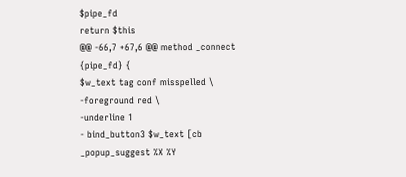$pipe_fd
return $this
@@ -66,7 +67,6 @@ method _connect {pipe_fd} {
$w_text tag conf misspelled \
-foreground red \
-underline 1
- bind_button3 $w_text [cb _popup_suggest %X %Y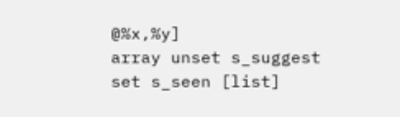@%x,%y]
array unset s_suggest
set s_seen [list]